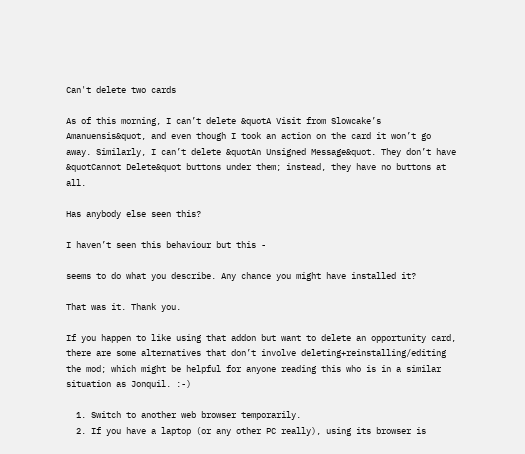Can't delete two cards

As of this morning, I can’t delete &quotA Visit from Slowcake’s Amanuensis&quot, and even though I took an action on the card it won’t go away. Similarly, I can’t delete &quotAn Unsigned Message&quot. They don’t have &quotCannot Delete&quot buttons under them; instead, they have no buttons at all.

Has anybody else seen this?

I haven’t seen this behaviour but this -

seems to do what you describe. Any chance you might have installed it?

That was it. Thank you.

If you happen to like using that addon but want to delete an opportunity card, there are some alternatives that don’t involve deleting+reinstalling/editing the mod; which might be helpful for anyone reading this who is in a similar situation as Jonquil. :-)

  1. Switch to another web browser temporarily.
  2. If you have a laptop (or any other PC really), using its browser is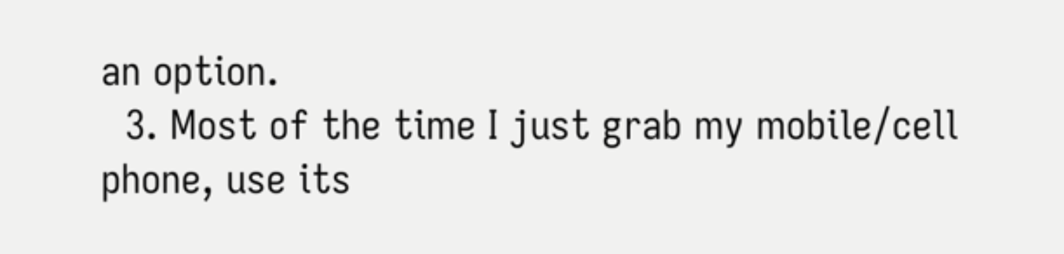an option.
  3. Most of the time I just grab my mobile/cell phone, use its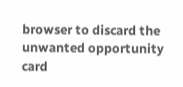browser to discard the unwanted opportunity card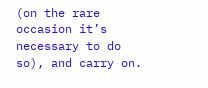(on the rare occasion it’s necessary to do so), and carry on.